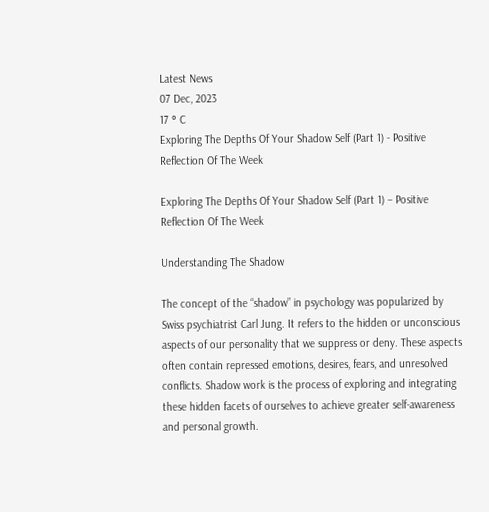Latest News
07 Dec, 2023
17 ° C
Exploring The Depths Of Your Shadow Self (Part 1) - Positive Reflection Of The Week

Exploring The Depths Of Your Shadow Self (Part 1) – Positive Reflection Of The Week

Understanding The Shadow

The concept of the “shadow” in psychology was popularized by Swiss psychiatrist Carl Jung. It refers to the hidden or unconscious aspects of our personality that we suppress or deny. These aspects often contain repressed emotions, desires, fears, and unresolved conflicts. Shadow work is the process of exploring and integrating these hidden facets of ourselves to achieve greater self-awareness and personal growth.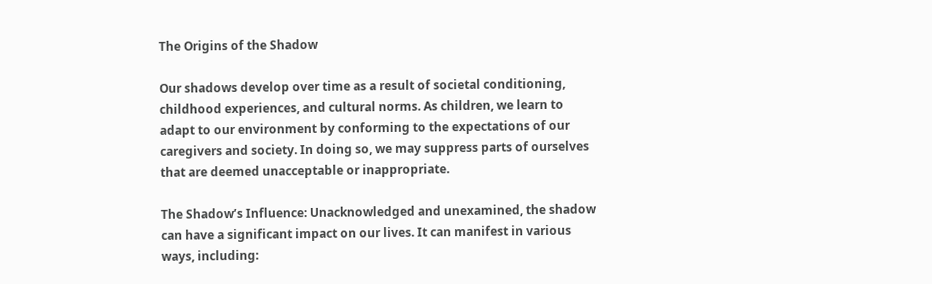The Origins of the Shadow

Our shadows develop over time as a result of societal conditioning, childhood experiences, and cultural norms. As children, we learn to adapt to our environment by conforming to the expectations of our caregivers and society. In doing so, we may suppress parts of ourselves that are deemed unacceptable or inappropriate.

The Shadow’s Influence: Unacknowledged and unexamined, the shadow can have a significant impact on our lives. It can manifest in various ways, including: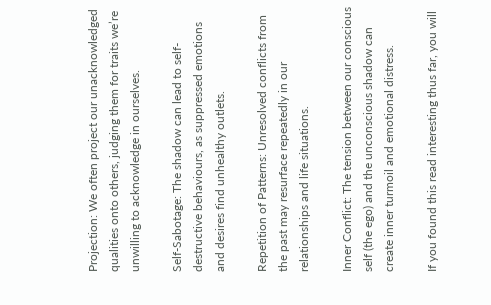Projection: We often project our unacknowledged qualities onto others, judging them for traits we’re unwilling to acknowledge in ourselves.

Self-Sabotage: The shadow can lead to self-destructive behaviours, as suppressed emotions and desires find unhealthy outlets.

Repetition of Patterns: Unresolved conflicts from the past may resurface repeatedly in our relationships and life situations.

Inner Conflict: The tension between our conscious self (the ego) and the unconscious shadow can create inner turmoil and emotional distress.

If you found this read interesting thus far, you will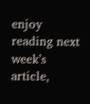enjoy reading next week’s article,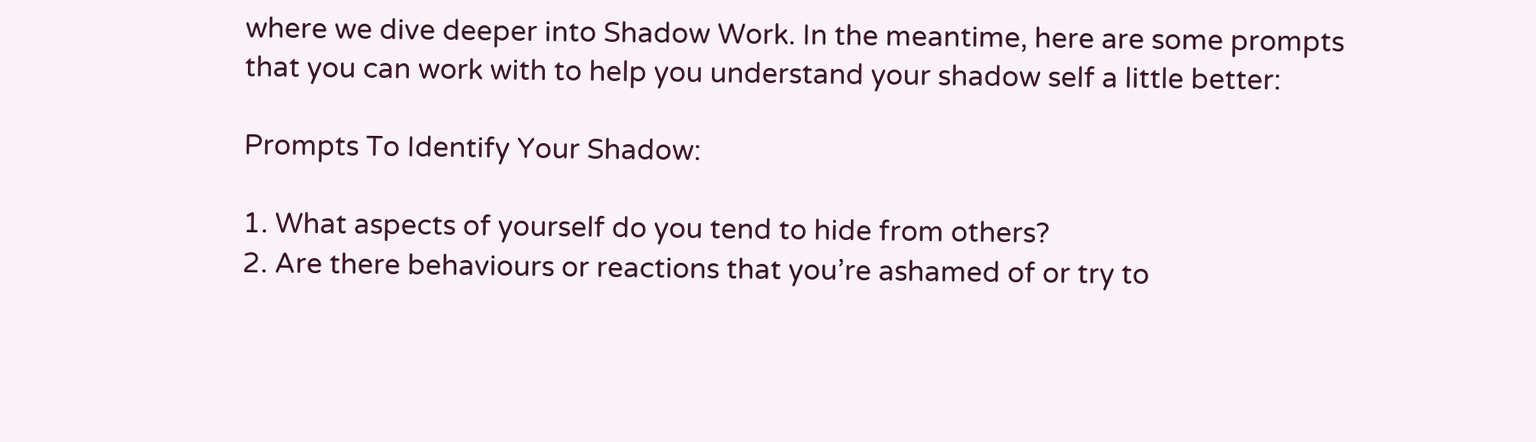where we dive deeper into Shadow Work. In the meantime, here are some prompts that you can work with to help you understand your shadow self a little better:

Prompts To Identify Your Shadow:

1. What aspects of yourself do you tend to hide from others?
2. Are there behaviours or reactions that you’re ashamed of or try to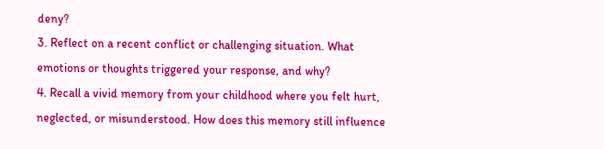deny?
3. Reflect on a recent conflict or challenging situation. What emotions or thoughts triggered your response, and why?
4. Recall a vivid memory from your childhood where you felt hurt, neglected, or misunderstood. How does this memory still influence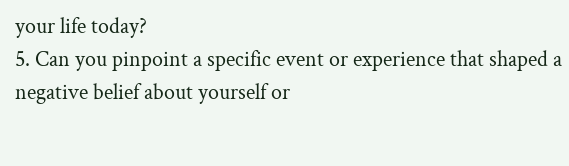your life today?
5. Can you pinpoint a specific event or experience that shaped a negative belief about yourself or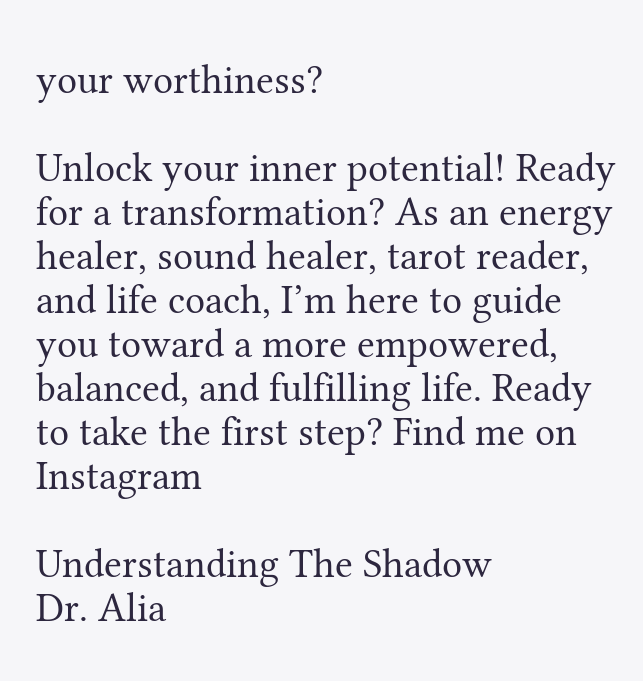your worthiness?

Unlock your inner potential! Ready for a transformation? As an energy healer, sound healer, tarot reader, and life coach, I’m here to guide you toward a more empowered, balanced, and fulfilling life. Ready to take the first step? Find me on Instagram

Understanding The Shadow
Dr. Alia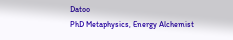Datoo
PhD Metaphysics, Energy Alchemist